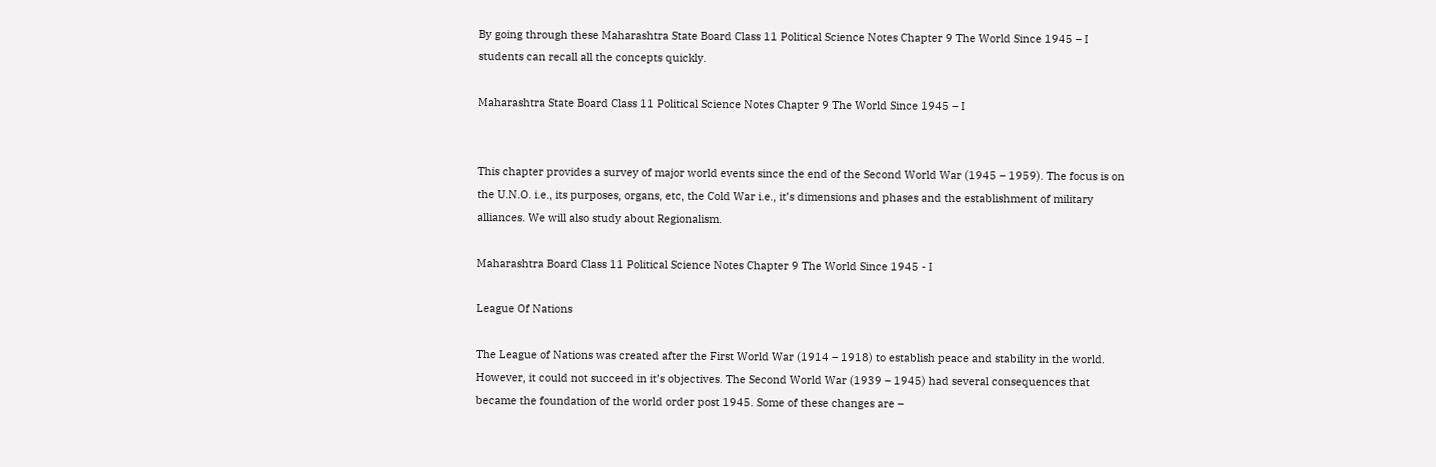By going through these Maharashtra State Board Class 11 Political Science Notes Chapter 9 The World Since 1945 – I students can recall all the concepts quickly.

Maharashtra State Board Class 11 Political Science Notes Chapter 9 The World Since 1945 – I


This chapter provides a survey of major world events since the end of the Second World War (1945 – 1959). The focus is on the U.N.O. i.e., its purposes, organs, etc, the Cold War i.e., it’s dimensions and phases and the establishment of military alliances. We will also study about Regionalism.

Maharashtra Board Class 11 Political Science Notes Chapter 9 The World Since 1945 - I

League Of Nations

The League of Nations was created after the First World War (1914 – 1918) to establish peace and stability in the world. However, it could not succeed in it’s objectives. The Second World War (1939 – 1945) had several consequences that became the foundation of the world order post 1945. Some of these changes are –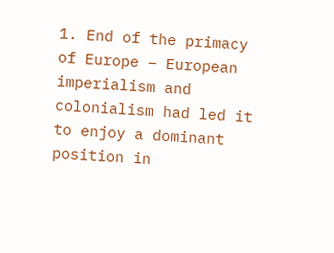1. End of the primacy of Europe – European imperialism and colonialism had led it to enjoy a dominant position in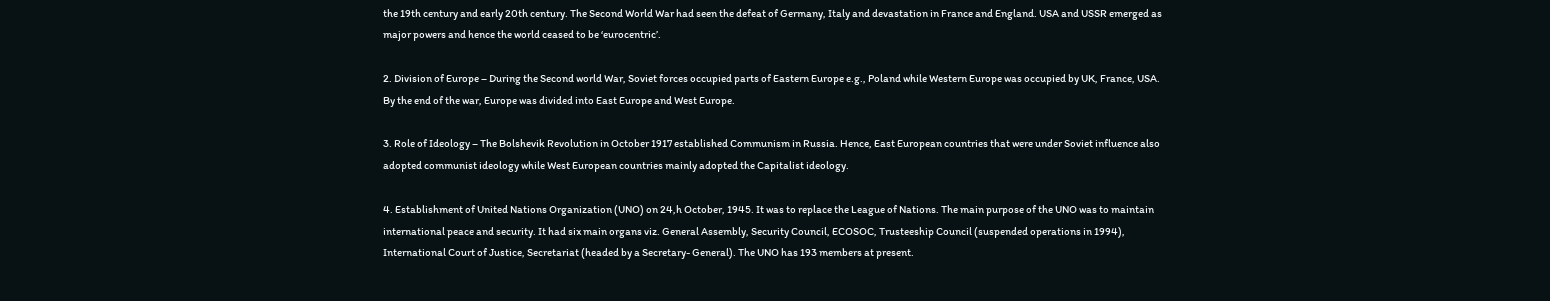the 19th century and early 20th century. The Second World War had seen the defeat of Germany, Italy and devastation in France and England. USA and USSR emerged as major powers and hence the world ceased to be ‘eurocentric’.

2. Division of Europe – During the Second world War, Soviet forces occupied parts of Eastern Europe e.g., Poland while Western Europe was occupied by UK, France, USA. By the end of the war, Europe was divided into East Europe and West Europe.

3. Role of Ideology – The Bolshevik Revolution in October 1917 established Communism in Russia. Hence, East European countries that were under Soviet influence also adopted communist ideology while West European countries mainly adopted the Capitalist ideology.

4. Establishment of United Nations Organization (UNO) on 24,h October, 1945. It was to replace the League of Nations. The main purpose of the UNO was to maintain international peace and security. It had six main organs viz. General Assembly, Security Council, ECOSOC, Trusteeship Council (suspended operations in 1994), International Court of Justice, Secretariat (headed by a Secretary- General). The UNO has 193 members at present.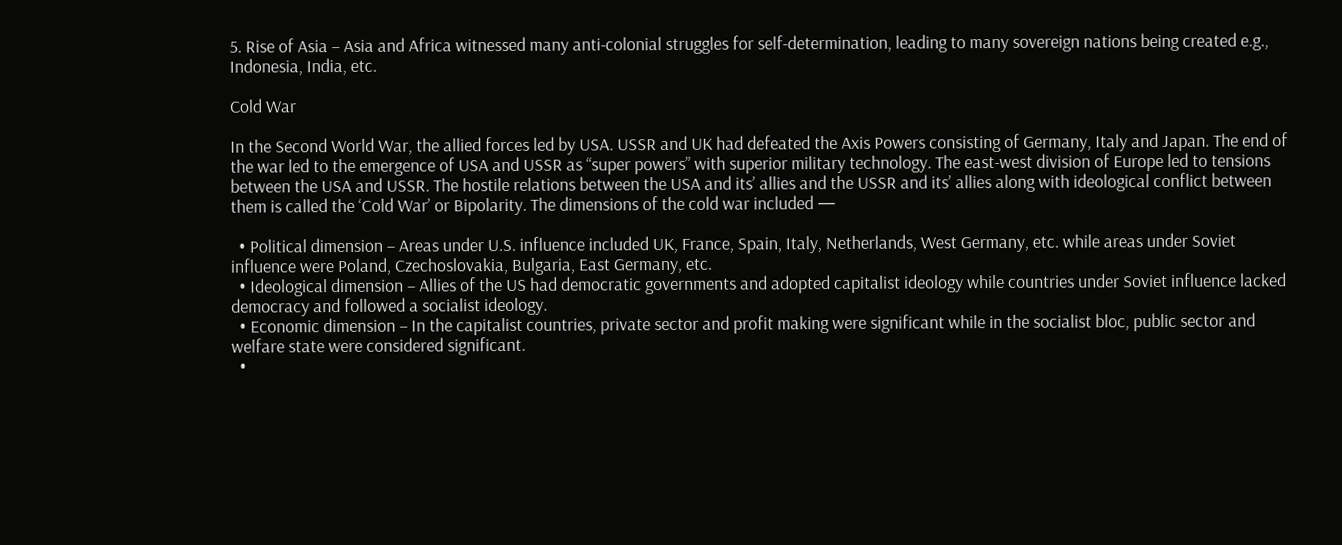5. Rise of Asia – Asia and Africa witnessed many anti-colonial struggles for self-determination, leading to many sovereign nations being created e.g., Indonesia, India, etc.

Cold War

In the Second World War, the allied forces led by USA. USSR and UK had defeated the Axis Powers consisting of Germany, Italy and Japan. The end of the war led to the emergence of USA and USSR as “super powers” with superior military technology. The east-west division of Europe led to tensions between the USA and USSR. The hostile relations between the USA and its’ allies and the USSR and its’ allies along with ideological conflict between them is called the ‘Cold War’ or Bipolarity. The dimensions of the cold war included —

  • Political dimension – Areas under U.S. influence included UK, France, Spain, Italy, Netherlands, West Germany, etc. while areas under Soviet influence were Poland, Czechoslovakia, Bulgaria, East Germany, etc.
  • Ideological dimension – Allies of the US had democratic governments and adopted capitalist ideology while countries under Soviet influence lacked democracy and followed a socialist ideology.
  • Economic dimension – In the capitalist countries, private sector and profit making were significant while in the socialist bloc, public sector and welfare state were considered significant.
  •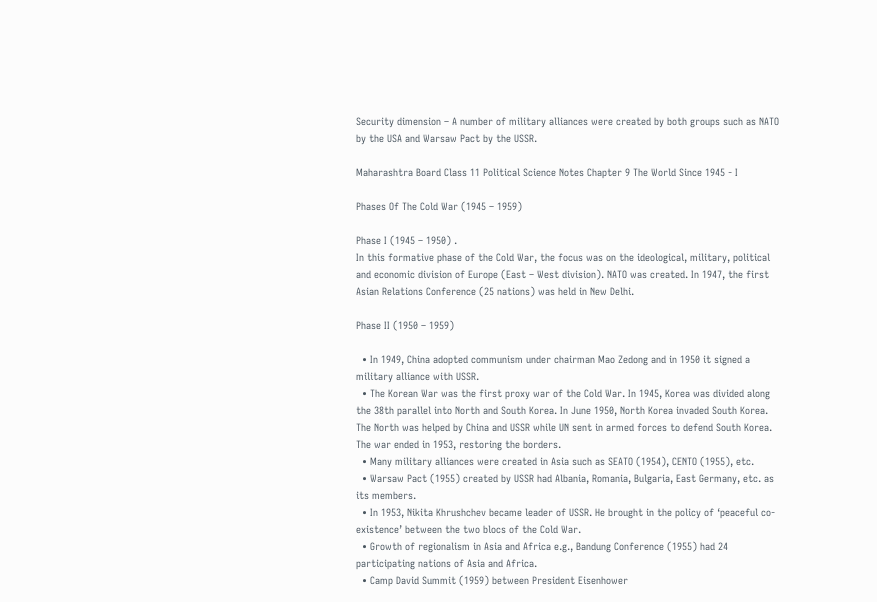Security dimension – A number of military alliances were created by both groups such as NATO by the USA and Warsaw Pact by the USSR.

Maharashtra Board Class 11 Political Science Notes Chapter 9 The World Since 1945 - I

Phases Of The Cold War (1945 – 1959)

Phase I (1945 – 1950) .
In this formative phase of the Cold War, the focus was on the ideological, military, political and economic division of Europe (East – West division). NATO was created. In 1947, the first Asian Relations Conference (25 nations) was held in New Delhi.

Phase II (1950 – 1959)

  • In 1949, China adopted communism under chairman Mao Zedong and in 1950 it signed a military alliance with USSR.
  • The Korean War was the first proxy war of the Cold War. In 1945, Korea was divided along the 38th parallel into North and South Korea. In June 1950, North Korea invaded South Korea. The North was helped by China and USSR while UN sent in armed forces to defend South Korea. The war ended in 1953, restoring the borders.
  • Many military alliances were created in Asia such as SEATO (1954), CENTO (1955), etc.
  • Warsaw Pact (1955) created by USSR had Albania, Romania, Bulgaria, East Germany, etc. as its members.
  • In 1953, Nikita Khrushchev became leader of USSR. He brought in the policy of ‘peaceful co-existence’ between the two blocs of the Cold War.
  • Growth of regionalism in Asia and Africa e.g., Bandung Conference (1955) had 24 participating nations of Asia and Africa.
  • Camp David Summit (1959) between President Eisenhower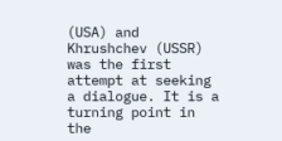(USA) and Khrushchev (USSR) was the first attempt at seeking a dialogue. It is a turning point in the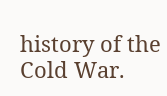history of the Cold War.